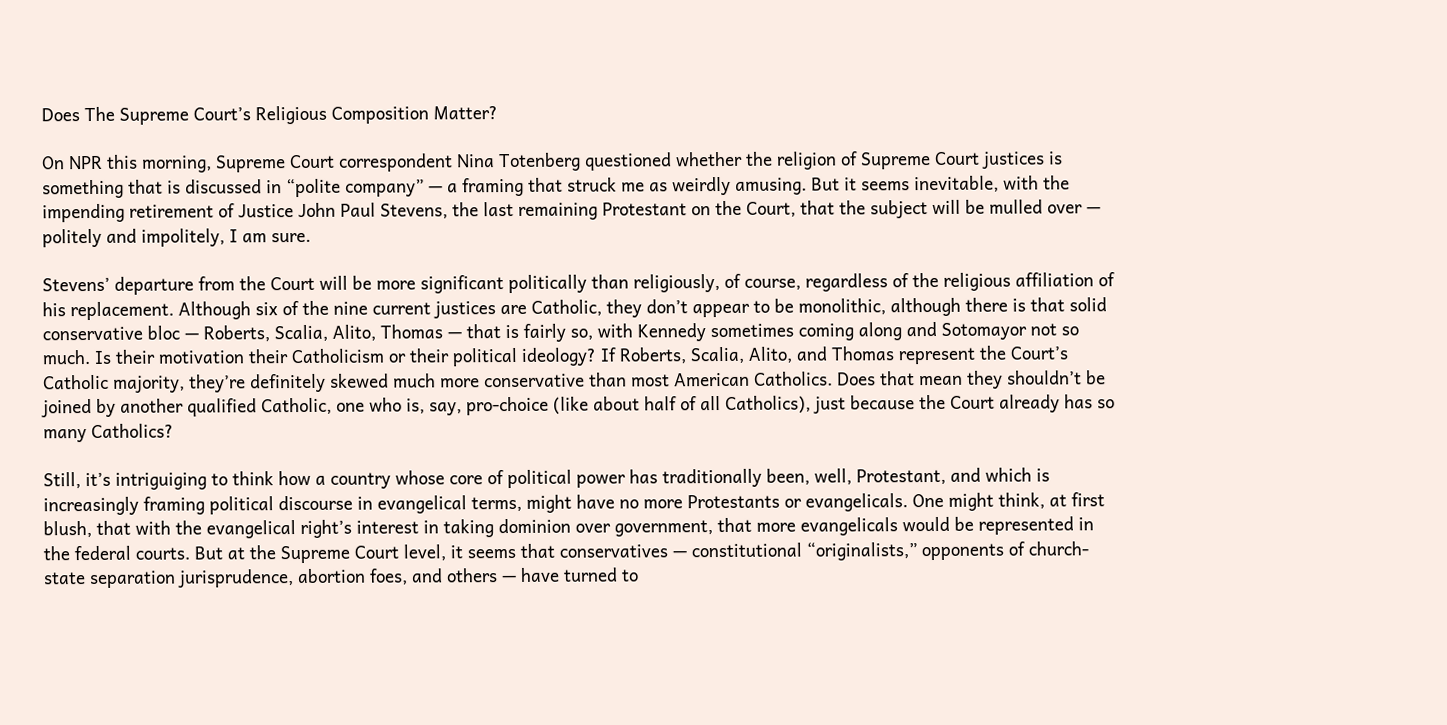Does The Supreme Court’s Religious Composition Matter?

On NPR this morning, Supreme Court correspondent Nina Totenberg questioned whether the religion of Supreme Court justices is something that is discussed in “polite company” — a framing that struck me as weirdly amusing. But it seems inevitable, with the impending retirement of Justice John Paul Stevens, the last remaining Protestant on the Court, that the subject will be mulled over — politely and impolitely, I am sure.

Stevens’ departure from the Court will be more significant politically than religiously, of course, regardless of the religious affiliation of his replacement. Although six of the nine current justices are Catholic, they don’t appear to be monolithic, although there is that solid conservative bloc — Roberts, Scalia, Alito, Thomas — that is fairly so, with Kennedy sometimes coming along and Sotomayor not so much. Is their motivation their Catholicism or their political ideology? If Roberts, Scalia, Alito, and Thomas represent the Court’s Catholic majority, they’re definitely skewed much more conservative than most American Catholics. Does that mean they shouldn’t be joined by another qualified Catholic, one who is, say, pro-choice (like about half of all Catholics), just because the Court already has so many Catholics?

Still, it’s intriguiging to think how a country whose core of political power has traditionally been, well, Protestant, and which is increasingly framing political discourse in evangelical terms, might have no more Protestants or evangelicals. One might think, at first blush, that with the evangelical right’s interest in taking dominion over government, that more evangelicals would be represented in the federal courts. But at the Supreme Court level, it seems that conservatives — constitutional “originalists,” opponents of church-state separation jurisprudence, abortion foes, and others — have turned to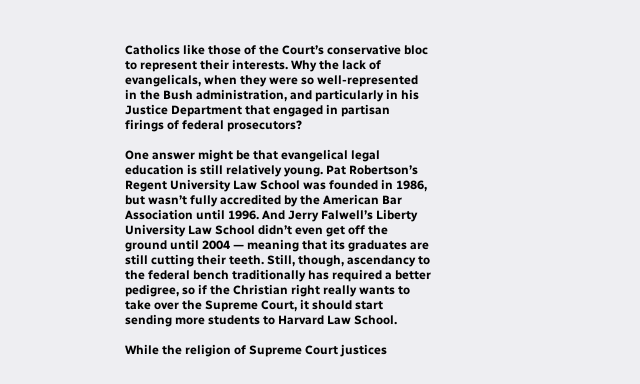Catholics like those of the Court’s conservative bloc to represent their interests. Why the lack of evangelicals, when they were so well-represented in the Bush administration, and particularly in his Justice Department that engaged in partisan firings of federal prosecutors?

One answer might be that evangelical legal education is still relatively young. Pat Robertson’s Regent University Law School was founded in 1986, but wasn’t fully accredited by the American Bar Association until 1996. And Jerry Falwell’s Liberty University Law School didn’t even get off the ground until 2004 — meaning that its graduates are still cutting their teeth. Still, though, ascendancy to the federal bench traditionally has required a better pedigree, so if the Christian right really wants to take over the Supreme Court, it should start sending more students to Harvard Law School.

While the religion of Supreme Court justices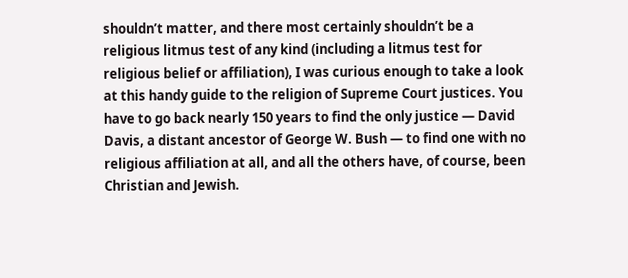shouldn’t matter, and there most certainly shouldn’t be a religious litmus test of any kind (including a litmus test for religious belief or affiliation), I was curious enough to take a look at this handy guide to the religion of Supreme Court justices. You have to go back nearly 150 years to find the only justice — David Davis, a distant ancestor of George W. Bush — to find one with no religious affiliation at all, and all the others have, of course, been Christian and Jewish.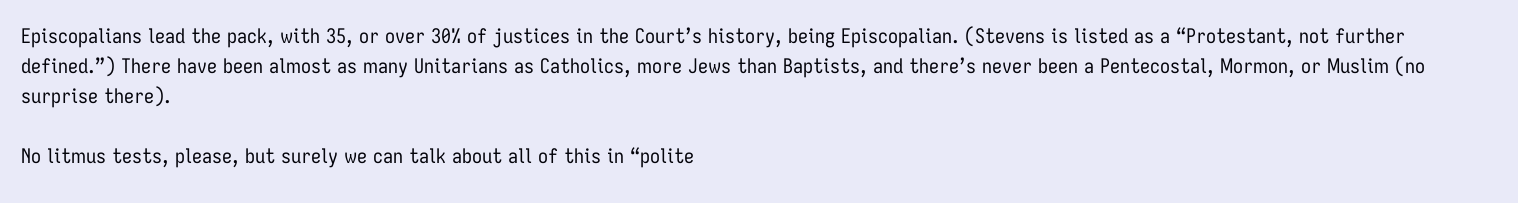Episcopalians lead the pack, with 35, or over 30% of justices in the Court’s history, being Episcopalian. (Stevens is listed as a “Protestant, not further defined.”) There have been almost as many Unitarians as Catholics, more Jews than Baptists, and there’s never been a Pentecostal, Mormon, or Muslim (no surprise there).

No litmus tests, please, but surely we can talk about all of this in “polite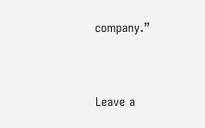company.”



Leave a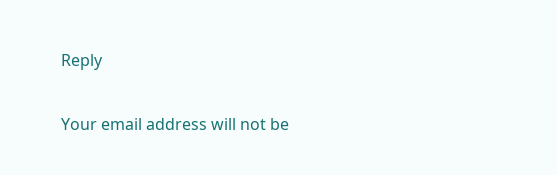Reply

Your email address will not be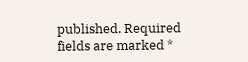published. Required fields are marked *